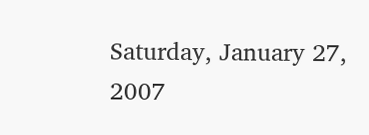Saturday, January 27, 2007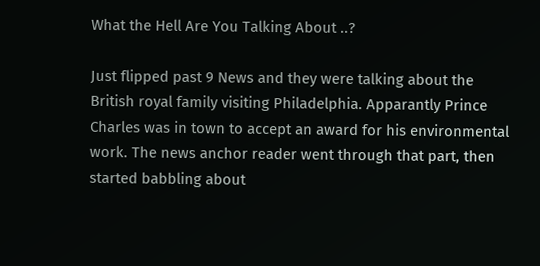What the Hell Are You Talking About ..?

Just flipped past 9 News and they were talking about the British royal family visiting Philadelphia. Apparantly Prince Charles was in town to accept an award for his environmental work. The news anchor reader went through that part, then started babbling about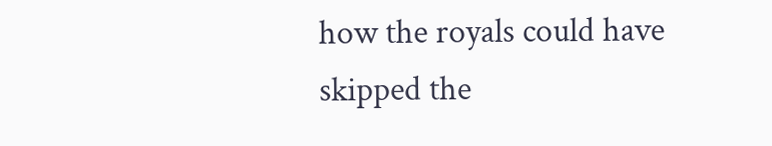how the royals could have skipped the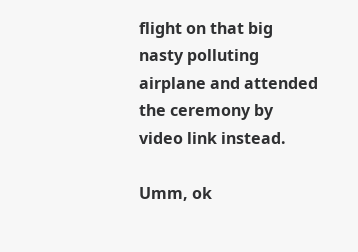flight on that big nasty polluting airplane and attended the ceremony by video link instead.

Umm, ok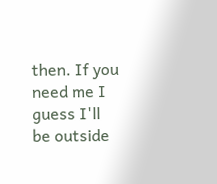then. If you need me I guess I'll be outside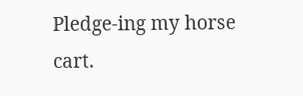Pledge-ing my horse cart.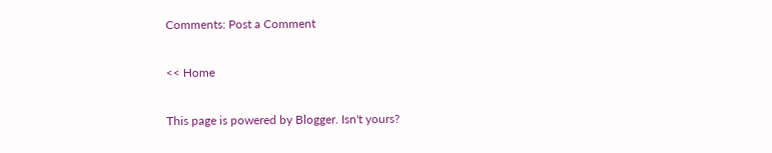Comments: Post a Comment

<< Home

This page is powered by Blogger. Isn't yours?